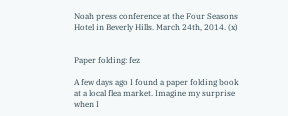Noah press conference at the Four Seasons Hotel in Beverly Hills. March 24th, 2014. (x)


Paper folding: fez

A few days ago I found a paper folding book at a local flea market. Imagine my surprise when I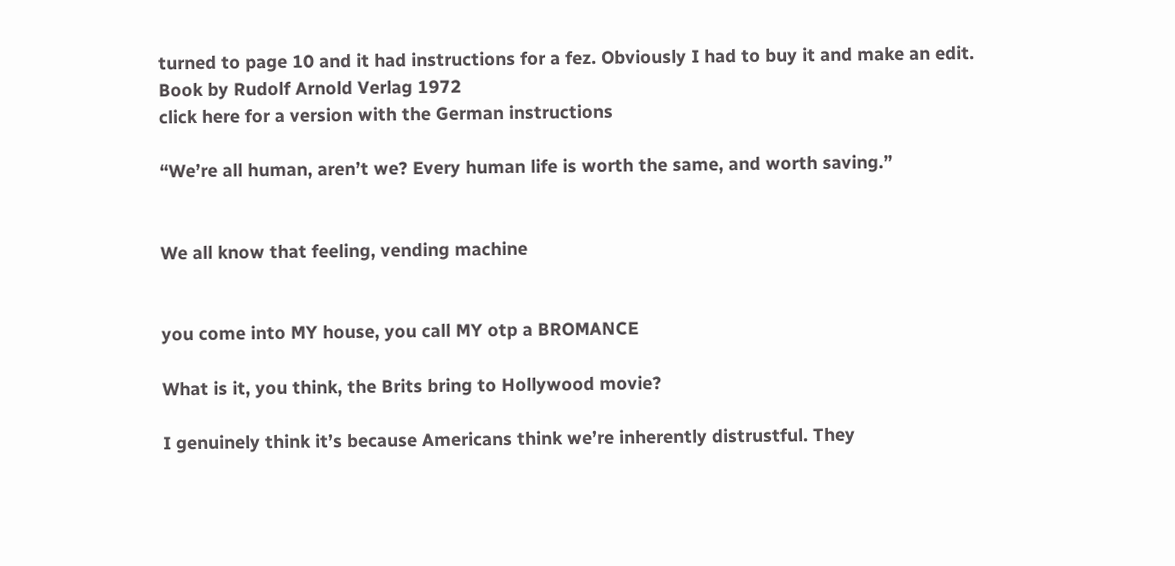turned to page 10 and it had instructions for a fez. Obviously I had to buy it and make an edit.
Book by Rudolf Arnold Verlag 1972
click here for a version with the German instructions

“We’re all human, aren’t we? Every human life is worth the same, and worth saving.”


We all know that feeling, vending machine


you come into MY house, you call MY otp a BROMANCE

What is it, you think, the Brits bring to Hollywood movie?

I genuinely think it’s because Americans think we’re inherently distrustful. They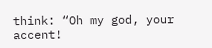think: “Oh my god, your accent!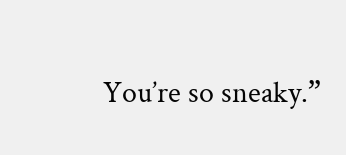You’re so sneaky.”